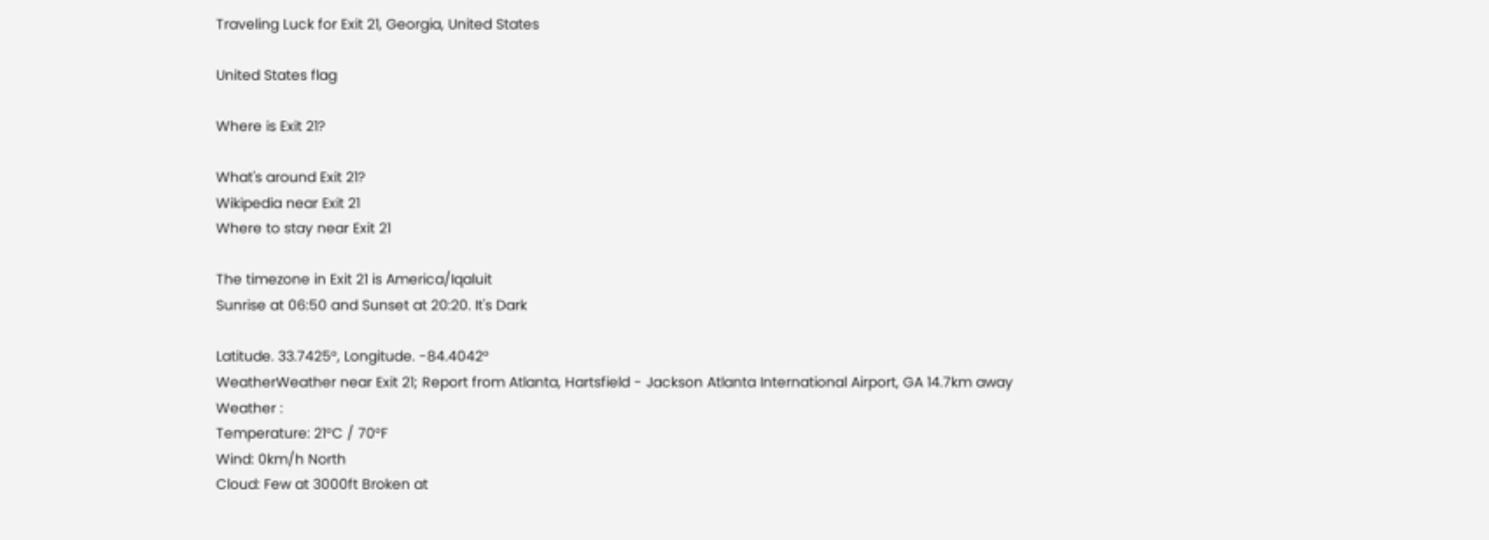Traveling Luck for Exit 21, Georgia, United States

United States flag

Where is Exit 21?

What's around Exit 21?
Wikipedia near Exit 21
Where to stay near Exit 21

The timezone in Exit 21 is America/Iqaluit
Sunrise at 06:50 and Sunset at 20:20. It's Dark

Latitude. 33.7425°, Longitude. -84.4042°
WeatherWeather near Exit 21; Report from Atlanta, Hartsfield - Jackson Atlanta International Airport, GA 14.7km away
Weather :
Temperature: 21°C / 70°F
Wind: 0km/h North
Cloud: Few at 3000ft Broken at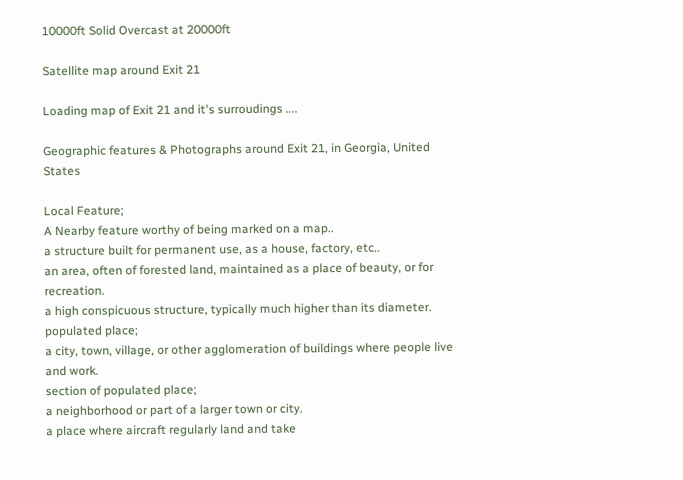10000ft Solid Overcast at 20000ft

Satellite map around Exit 21

Loading map of Exit 21 and it's surroudings ....

Geographic features & Photographs around Exit 21, in Georgia, United States

Local Feature;
A Nearby feature worthy of being marked on a map..
a structure built for permanent use, as a house, factory, etc..
an area, often of forested land, maintained as a place of beauty, or for recreation.
a high conspicuous structure, typically much higher than its diameter.
populated place;
a city, town, village, or other agglomeration of buildings where people live and work.
section of populated place;
a neighborhood or part of a larger town or city.
a place where aircraft regularly land and take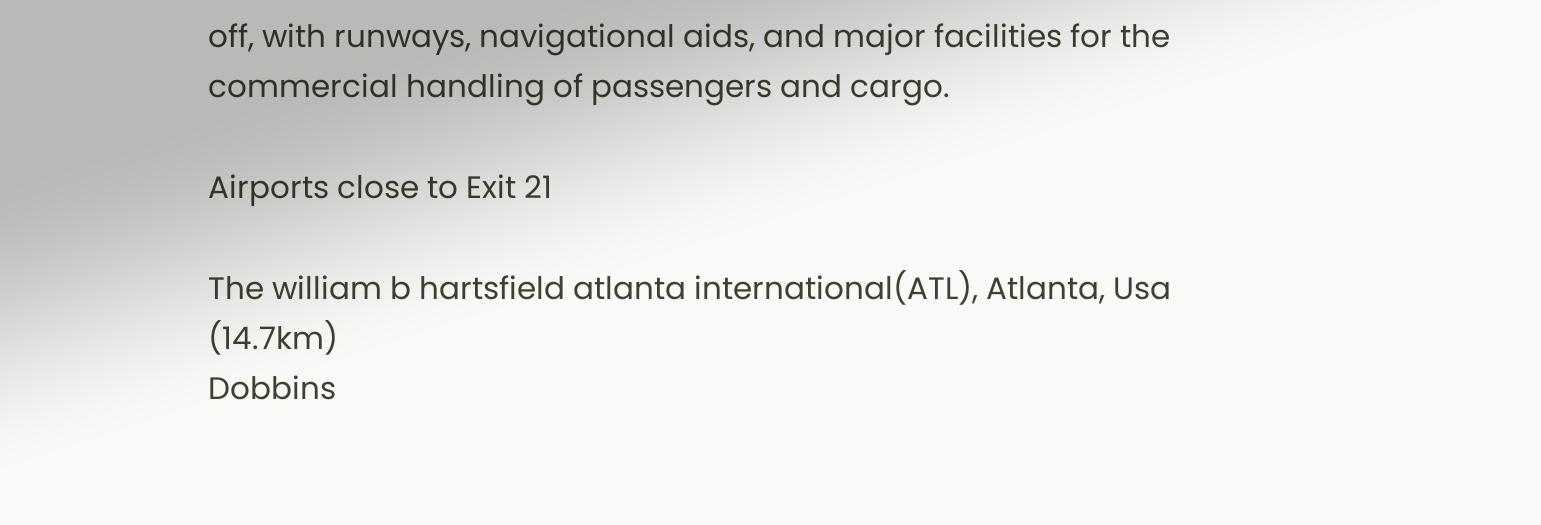off, with runways, navigational aids, and major facilities for the commercial handling of passengers and cargo.

Airports close to Exit 21

The william b hartsfield atlanta international(ATL), Atlanta, Usa (14.7km)
Dobbins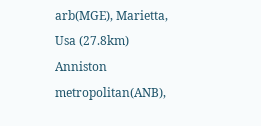arb(MGE), Marietta, Usa (27.8km)
Anniston metropolitan(ANB),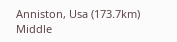Anniston, Usa (173.7km)
Middle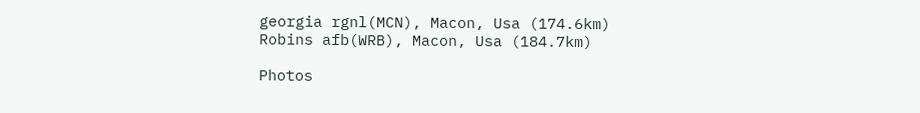georgia rgnl(MCN), Macon, Usa (174.6km)
Robins afb(WRB), Macon, Usa (184.7km)

Photos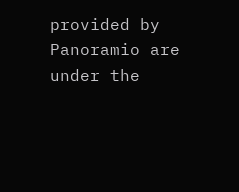provided by Panoramio are under the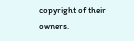copyright of their owners.